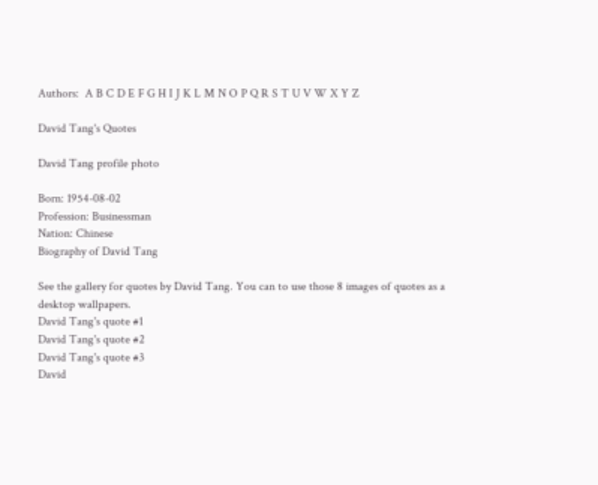Authors:  A B C D E F G H I J K L M N O P Q R S T U V W X Y Z

David Tang's Quotes

David Tang profile photo

Born: 1954-08-02
Profession: Businessman
Nation: Chinese
Biography of David Tang

See the gallery for quotes by David Tang. You can to use those 8 images of quotes as a desktop wallpapers.
David Tang's quote #1
David Tang's quote #2
David Tang's quote #3
David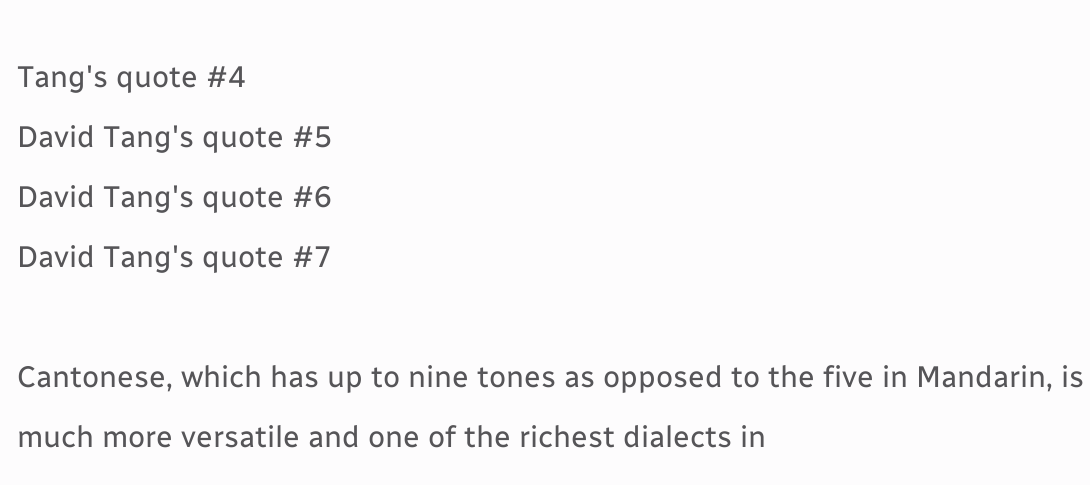Tang's quote #4
David Tang's quote #5
David Tang's quote #6
David Tang's quote #7

Cantonese, which has up to nine tones as opposed to the five in Mandarin, is much more versatile and one of the richest dialects in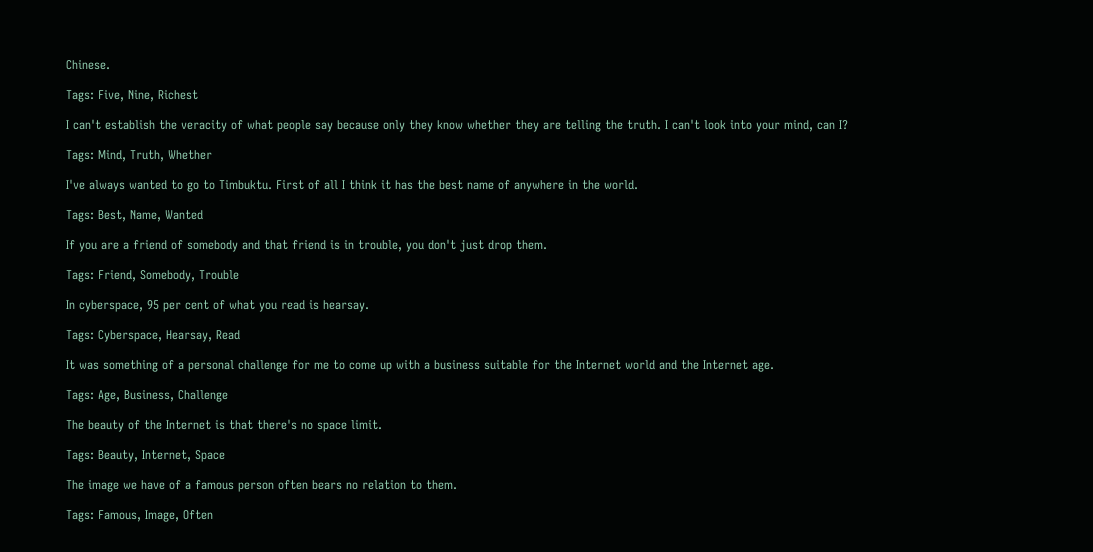Chinese.

Tags: Five, Nine, Richest

I can't establish the veracity of what people say because only they know whether they are telling the truth. I can't look into your mind, can I?

Tags: Mind, Truth, Whether

I've always wanted to go to Timbuktu. First of all I think it has the best name of anywhere in the world.

Tags: Best, Name, Wanted

If you are a friend of somebody and that friend is in trouble, you don't just drop them.

Tags: Friend, Somebody, Trouble

In cyberspace, 95 per cent of what you read is hearsay.

Tags: Cyberspace, Hearsay, Read

It was something of a personal challenge for me to come up with a business suitable for the Internet world and the Internet age.

Tags: Age, Business, Challenge

The beauty of the Internet is that there's no space limit.

Tags: Beauty, Internet, Space

The image we have of a famous person often bears no relation to them.

Tags: Famous, Image, Often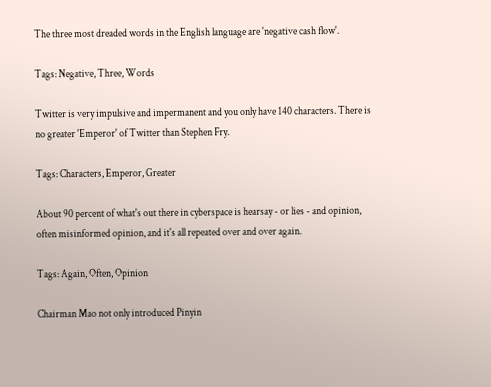The three most dreaded words in the English language are 'negative cash flow'.

Tags: Negative, Three, Words

Twitter is very impulsive and impermanent and you only have 140 characters. There is no greater 'Emperor' of Twitter than Stephen Fry.

Tags: Characters, Emperor, Greater

About 90 percent of what's out there in cyberspace is hearsay - or lies - and opinion, often misinformed opinion, and it's all repeated over and over again.

Tags: Again, Often, Opinion

Chairman Mao not only introduced Pinyin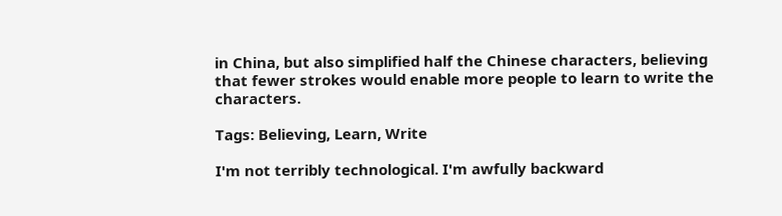in China, but also simplified half the Chinese characters, believing that fewer strokes would enable more people to learn to write the characters.

Tags: Believing, Learn, Write

I'm not terribly technological. I'm awfully backward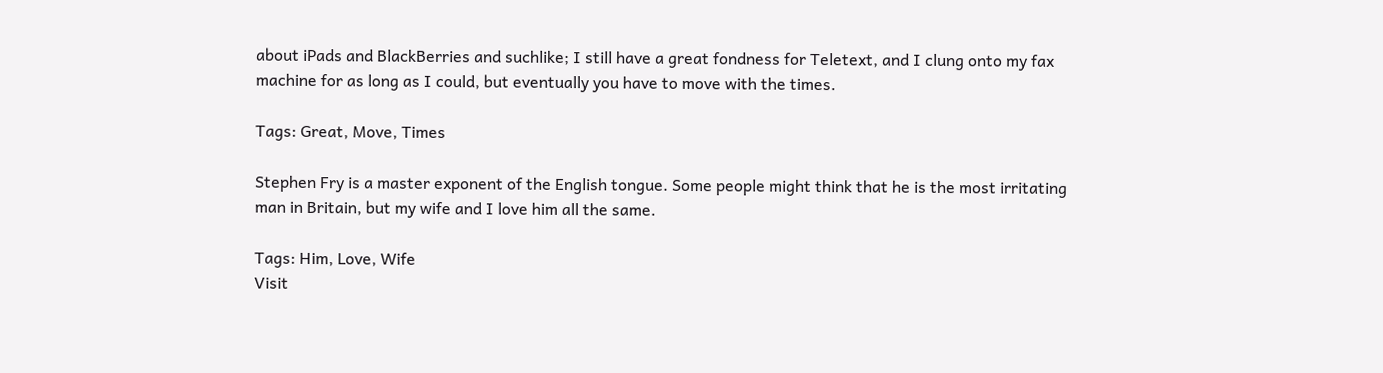about iPads and BlackBerries and suchlike; I still have a great fondness for Teletext, and I clung onto my fax machine for as long as I could, but eventually you have to move with the times.

Tags: Great, Move, Times

Stephen Fry is a master exponent of the English tongue. Some people might think that he is the most irritating man in Britain, but my wife and I love him all the same.

Tags: Him, Love, Wife
Visit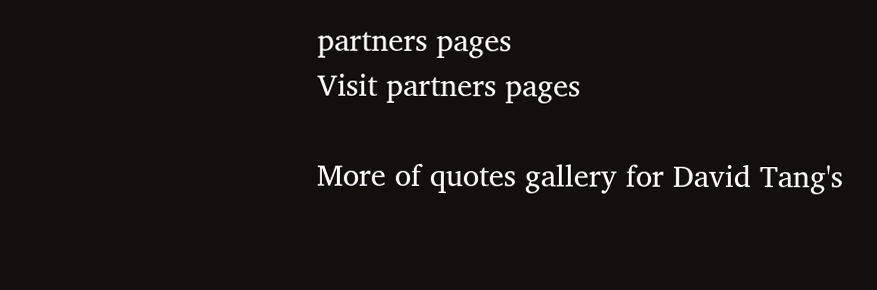partners pages
Visit partners pages

More of quotes gallery for David Tang's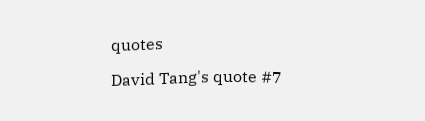quotes

David Tang's quote #7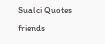Sualci Quotes friends